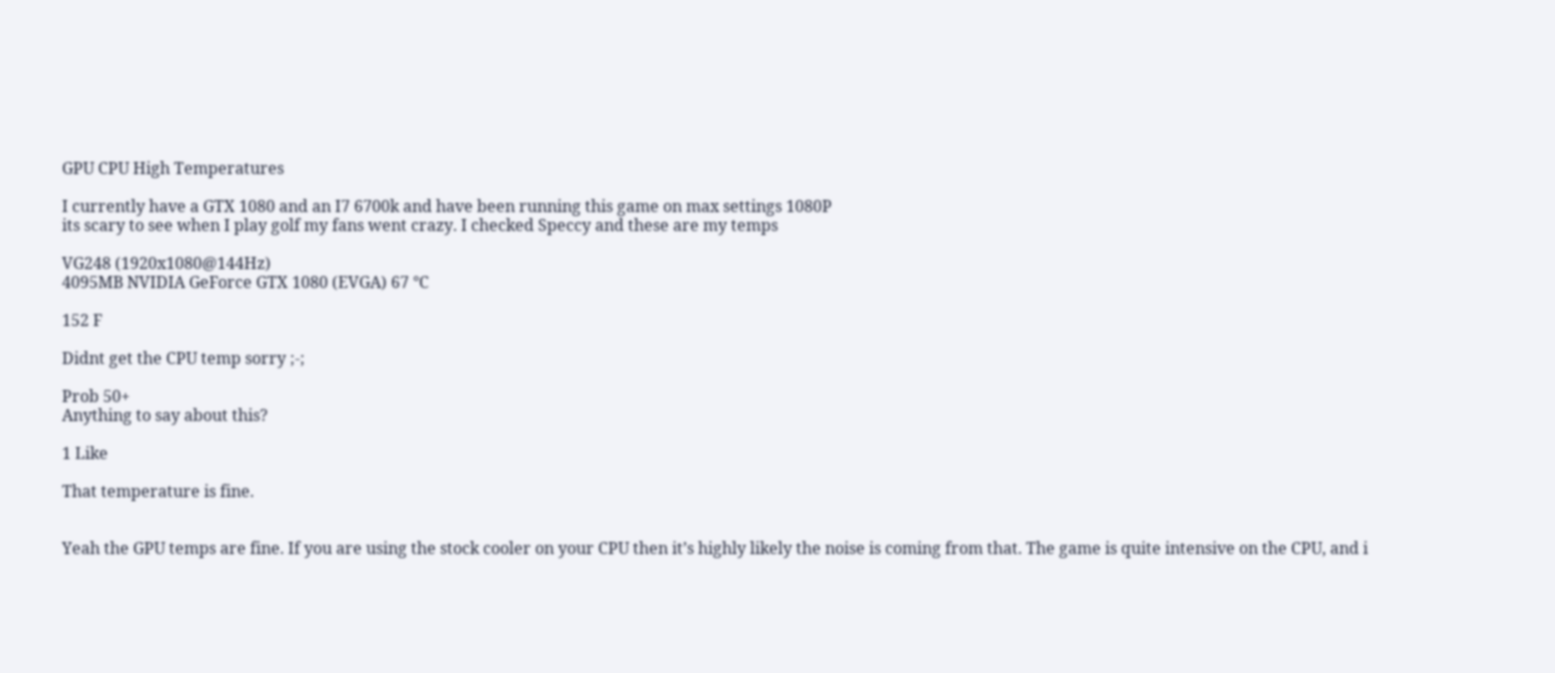GPU CPU High Temperatures

I currently have a GTX 1080 and an I7 6700k and have been running this game on max settings 1080P
its scary to see when I play golf my fans went crazy. I checked Speccy and these are my temps

VG248 (1920x1080@144Hz)
4095MB NVIDIA GeForce GTX 1080 (EVGA) 67 °C

152 F

Didnt get the CPU temp sorry ;-;

Prob 50+
Anything to say about this?

1 Like

That temperature is fine.


Yeah the GPU temps are fine. If you are using the stock cooler on your CPU then it’s highly likely the noise is coming from that. The game is quite intensive on the CPU, and i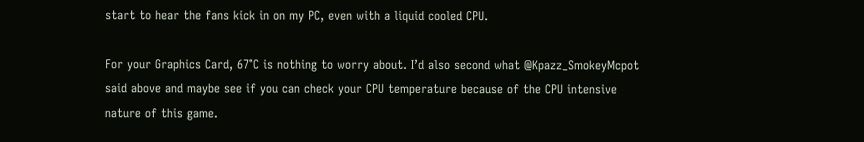start to hear the fans kick in on my PC, even with a liquid cooled CPU.

For your Graphics Card, 67°C is nothing to worry about. I’d also second what @Kpazz_SmokeyMcpot said above and maybe see if you can check your CPU temperature because of the CPU intensive nature of this game.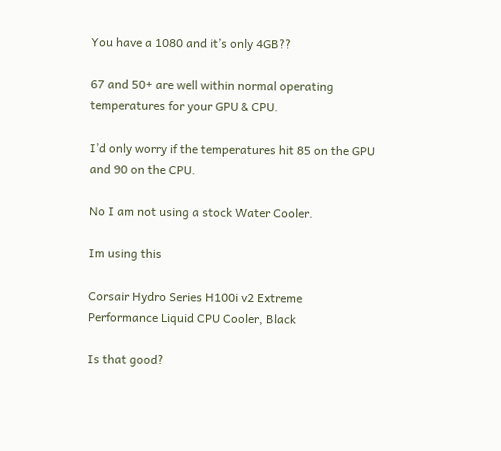You have a 1080 and it’s only 4GB??

67 and 50+ are well within normal operating temperatures for your GPU & CPU.

I’d only worry if the temperatures hit 85 on the GPU and 90 on the CPU.

No I am not using a stock Water Cooler.

Im using this

Corsair Hydro Series H100i v2 Extreme Performance Liquid CPU Cooler, Black

Is that good?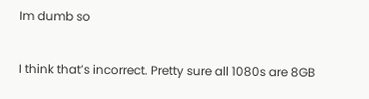Im dumb so

I think that’s incorrect. Pretty sure all 1080s are 8GB